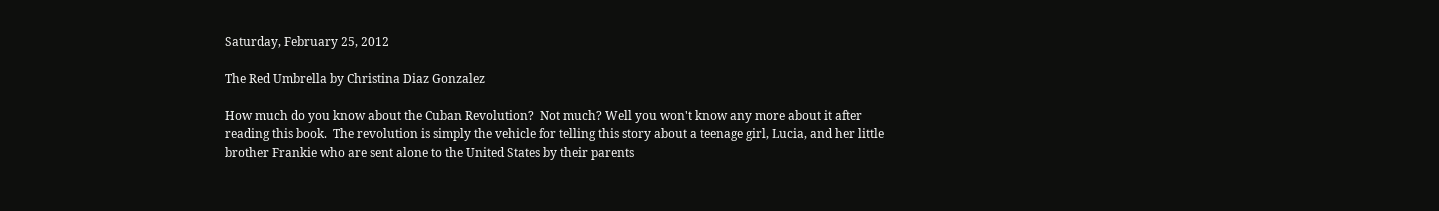Saturday, February 25, 2012

The Red Umbrella by Christina Diaz Gonzalez

How much do you know about the Cuban Revolution?  Not much? Well you won't know any more about it after reading this book.  The revolution is simply the vehicle for telling this story about a teenage girl, Lucia, and her little brother Frankie who are sent alone to the United States by their parents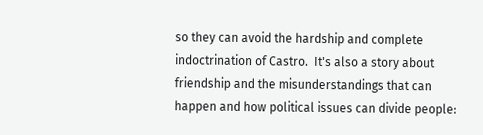so they can avoid the hardship and complete indoctrination of Castro.  It's also a story about friendship and the misunderstandings that can happen and how political issues can divide people: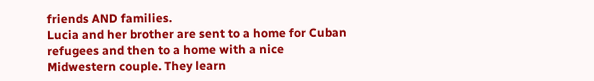friends AND families.
Lucia and her brother are sent to a home for Cuban refugees and then to a home with a nice Midwestern couple. They learn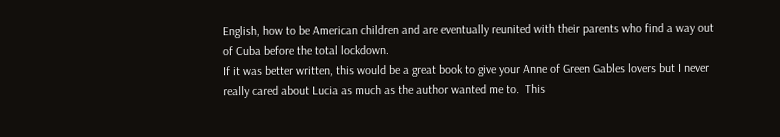English, how to be American children and are eventually reunited with their parents who find a way out of Cuba before the total lockdown.
If it was better written, this would be a great book to give your Anne of Green Gables lovers but I never really cared about Lucia as much as the author wanted me to.  This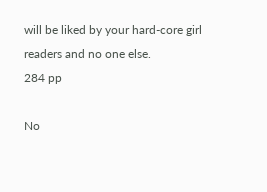will be liked by your hard-core girl readers and no one else.
284 pp

No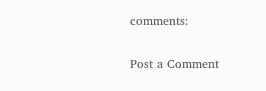comments:

Post a Comment